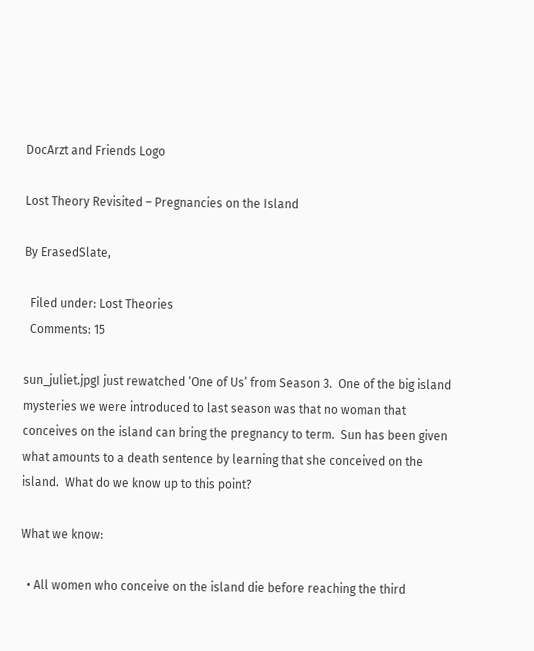DocArzt and Friends Logo

Lost Theory Revisited – Pregnancies on the Island

By ErasedSlate,

  Filed under: Lost Theories
  Comments: 15

sun_juliet.jpgI just rewatched ‘One of Us’ from Season 3.  One of the big island mysteries we were introduced to last season was that no woman that conceives on the island can bring the pregnancy to term.  Sun has been given what amounts to a death sentence by learning that she conceived on the island.  What do we know up to this point?

What we know:

  • All women who conceive on the island die before reaching the third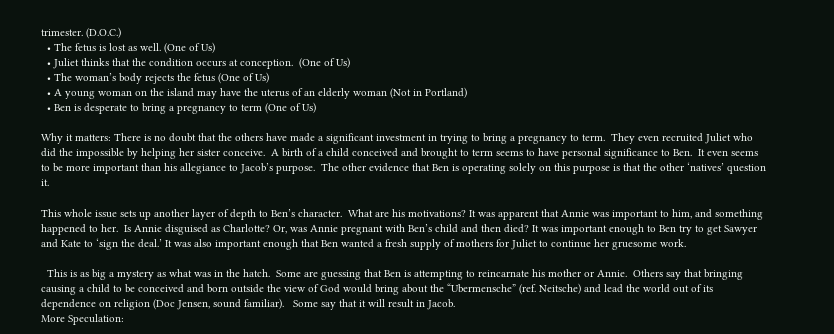trimester. (D.O.C.)
  • The fetus is lost as well. (One of Us)
  • Juliet thinks that the condition occurs at conception.  (One of Us)
  • The woman’s body rejects the fetus (One of Us)
  • A young woman on the island may have the uterus of an elderly woman (Not in Portland)
  • Ben is desperate to bring a pregnancy to term (One of Us)

Why it matters: There is no doubt that the others have made a significant investment in trying to bring a pregnancy to term.  They even recruited Juliet who did the impossible by helping her sister conceive.  A birth of a child conceived and brought to term seems to have personal significance to Ben.  It even seems to be more important than his allegiance to Jacob’s purpose.  The other evidence that Ben is operating solely on this purpose is that the other ‘natives’ question it.

This whole issue sets up another layer of depth to Ben’s character.  What are his motivations? It was apparent that Annie was important to him, and something happened to her.  Is Annie disguised as Charlotte? Or, was Annie pregnant with Ben’s child and then died? It was important enough to Ben try to get Sawyer and Kate to ‘sign the deal.’ It was also important enough that Ben wanted a fresh supply of mothers for Juliet to continue her gruesome work.

  This is as big a mystery as what was in the hatch.  Some are guessing that Ben is attempting to reincarnate his mother or Annie.  Others say that bringing causing a child to be conceived and born outside the view of God would bring about the “Ubermensche” (ref. Neitsche) and lead the world out of its dependence on religion (Doc Jensen, sound familiar).   Some say that it will result in Jacob.
More Speculation: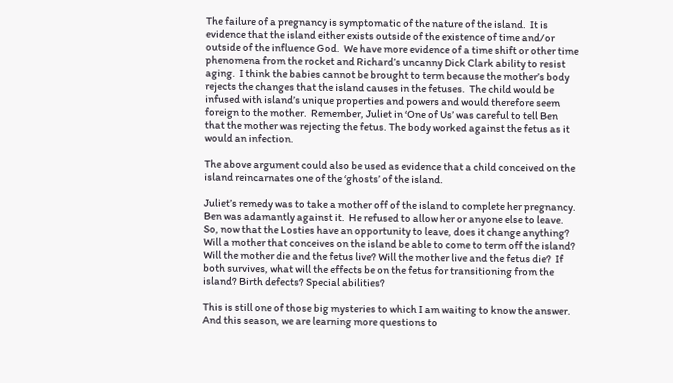The failure of a pregnancy is symptomatic of the nature of the island.  It is evidence that the island either exists outside of the existence of time and/or outside of the influence God.  We have more evidence of a time shift or other time phenomena from the rocket and Richard’s uncanny Dick Clark ability to resist aging.  I think the babies cannot be brought to term because the mother’s body rejects the changes that the island causes in the fetuses.  The child would be infused with island’s unique properties and powers and would therefore seem foreign to the mother.  Remember, Juliet in ‘One of Us’ was careful to tell Ben that the mother was rejecting the fetus. The body worked against the fetus as it would an infection.

The above argument could also be used as evidence that a child conceived on the island reincarnates one of the ‘ghosts’ of the island.

Juliet’s remedy was to take a mother off of the island to complete her pregnancy.  Ben was adamantly against it.  He refused to allow her or anyone else to leave.  So, now that the Losties have an opportunity to leave, does it change anything?  Will a mother that conceives on the island be able to come to term off the island?  Will the mother die and the fetus live? Will the mother live and the fetus die?  If both survives, what will the effects be on the fetus for transitioning from the island? Birth defects? Special abilities?

This is still one of those big mysteries to which I am waiting to know the answer.  And this season, we are learning more questions to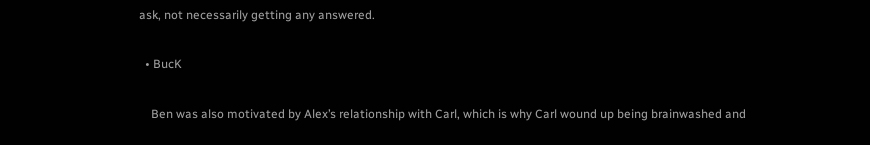ask, not necessarily getting any answered.

  • BucK

    Ben was also motivated by Alex’s relationship with Carl, which is why Carl wound up being brainwashed and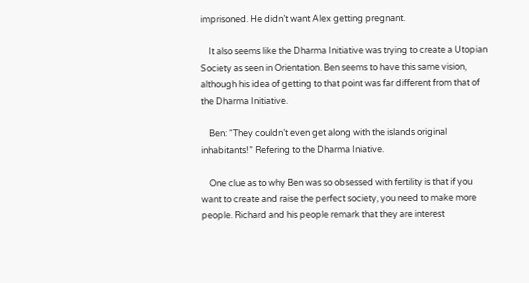imprisoned. He didn’t want Alex getting pregnant.

    It also seems like the Dharma Initiative was trying to create a Utopian Society as seen in Orientation. Ben seems to have this same vision, although his idea of getting to that point was far different from that of the Dharma Initiative.

    Ben: “They couldn’t even get along with the islands original inhabitants!” Refering to the Dharma Iniative.

    One clue as to why Ben was so obsessed with fertility is that if you want to create and raise the perfect society, you need to make more people. Richard and his people remark that they are interest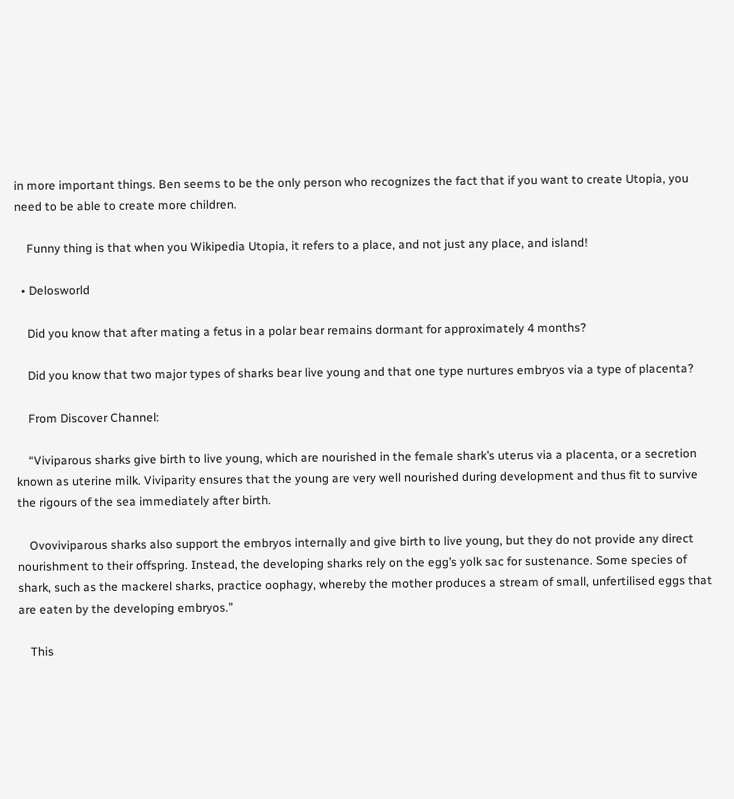in more important things. Ben seems to be the only person who recognizes the fact that if you want to create Utopia, you need to be able to create more children.

    Funny thing is that when you Wikipedia Utopia, it refers to a place, and not just any place, and island!

  • Delosworld

    Did you know that after mating a fetus in a polar bear remains dormant for approximately 4 months?

    Did you know that two major types of sharks bear live young and that one type nurtures embryos via a type of placenta?

    From Discover Channel:

    “Viviparous sharks give birth to live young, which are nourished in the female shark’s uterus via a placenta, or a secretion known as uterine milk. Viviparity ensures that the young are very well nourished during development and thus fit to survive the rigours of the sea immediately after birth.

    Ovoviviparous sharks also support the embryos internally and give birth to live young, but they do not provide any direct nourishment to their offspring. Instead, the developing sharks rely on the egg’s yolk sac for sustenance. Some species of shark, such as the mackerel sharks, practice oophagy, whereby the mother produces a stream of small, unfertilised eggs that are eaten by the developing embryos.”

    This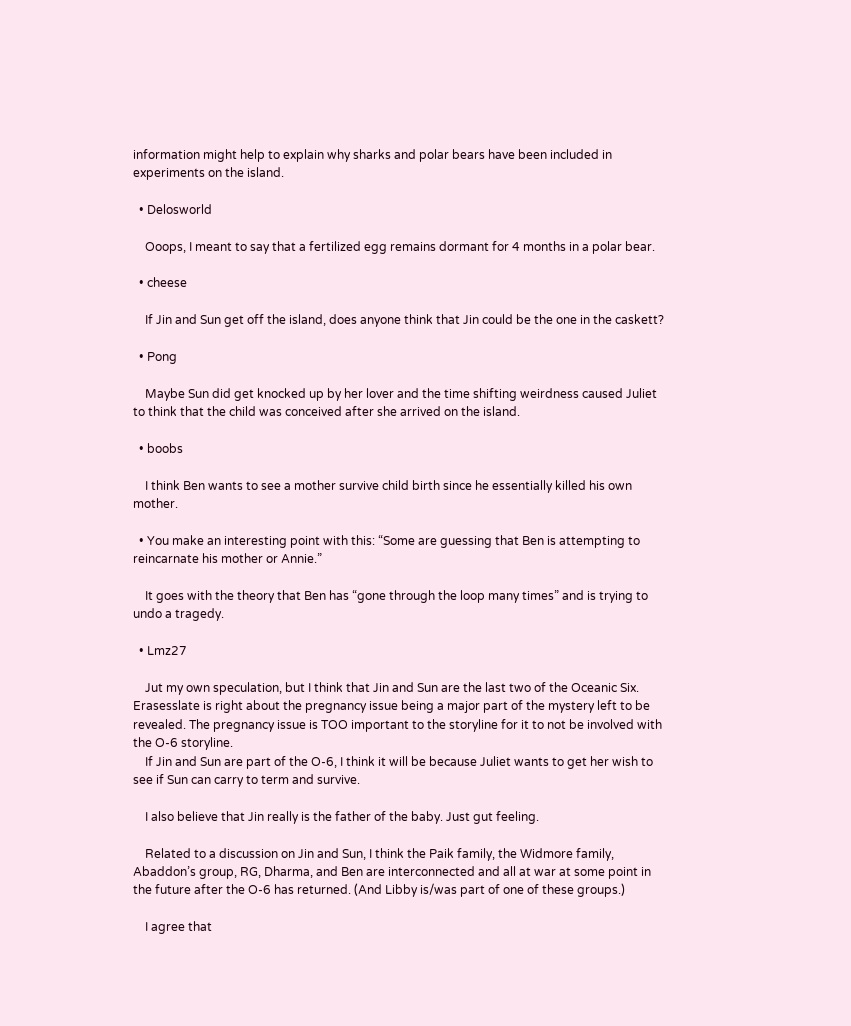information might help to explain why sharks and polar bears have been included in experiments on the island.

  • Delosworld

    Ooops, I meant to say that a fertilized egg remains dormant for 4 months in a polar bear.

  • cheese

    If Jin and Sun get off the island, does anyone think that Jin could be the one in the caskett?

  • Pong

    Maybe Sun did get knocked up by her lover and the time shifting weirdness caused Juliet to think that the child was conceived after she arrived on the island.

  • boobs

    I think Ben wants to see a mother survive child birth since he essentially killed his own mother.

  • You make an interesting point with this: “Some are guessing that Ben is attempting to reincarnate his mother or Annie.”

    It goes with the theory that Ben has “gone through the loop many times” and is trying to undo a tragedy.

  • Lmz27

    Jut my own speculation, but I think that Jin and Sun are the last two of the Oceanic Six. Erasesslate is right about the pregnancy issue being a major part of the mystery left to be revealed. The pregnancy issue is TOO important to the storyline for it to not be involved with the O-6 storyline.
    If Jin and Sun are part of the O-6, I think it will be because Juliet wants to get her wish to see if Sun can carry to term and survive.

    I also believe that Jin really is the father of the baby. Just gut feeling.

    Related to a discussion on Jin and Sun, I think the Paik family, the Widmore family, Abaddon’s group, RG, Dharma, and Ben are interconnected and all at war at some point in the future after the O-6 has returned. (And Libby is/was part of one of these groups.)

    I agree that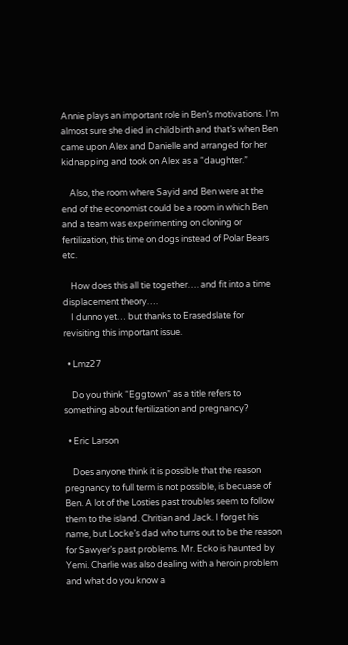Annie plays an important role in Ben’s motivations. I’m almost sure she died in childbirth and that’s when Ben came upon Alex and Danielle and arranged for her kidnapping and took on Alex as a “daughter.”

    Also, the room where Sayid and Ben were at the end of the economist could be a room in which Ben and a team was experimenting on cloning or fertilization, this time on dogs instead of Polar Bears etc.

    How does this all tie together…. and fit into a time displacement theory….
    I dunno yet… but thanks to Erasedslate for revisiting this important issue.

  • Lmz27

    Do you think “Eggtown” as a title refers to something about fertilization and pregnancy?

  • Eric Larson

    Does anyone think it is possible that the reason pregnancy to full term is not possible, is becuase of Ben. A lot of the Losties past troubles seem to follow them to the island. Chritian and Jack. I forget his name, but Locke’s dad who turns out to be the reason for Sawyer’s past problems. Mr. Ecko is haunted by Yemi. Charlie was also dealing with a heroin problem and what do you know a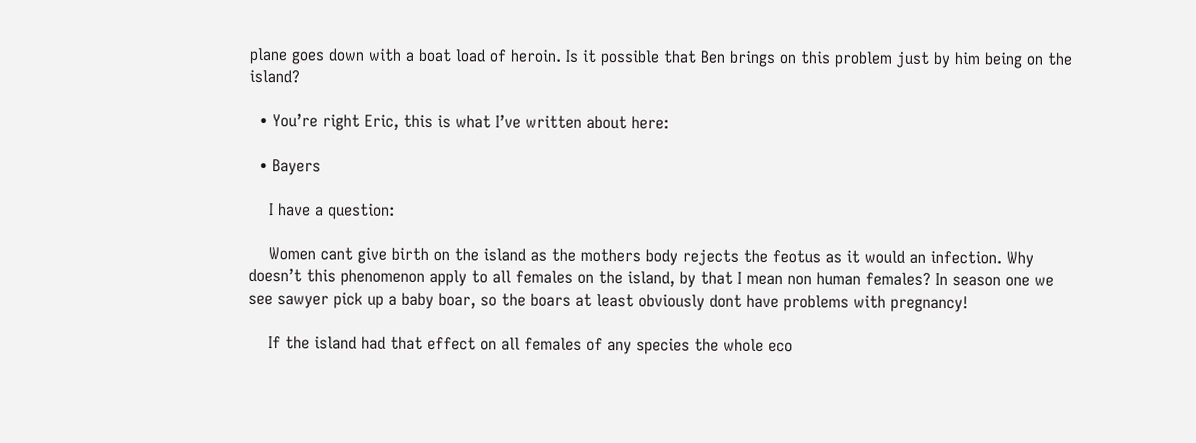plane goes down with a boat load of heroin. Is it possible that Ben brings on this problem just by him being on the island?

  • You’re right Eric, this is what I’ve written about here:

  • Bayers

    I have a question:

    Women cant give birth on the island as the mothers body rejects the feotus as it would an infection. Why doesn’t this phenomenon apply to all females on the island, by that I mean non human females? In season one we see sawyer pick up a baby boar, so the boars at least obviously dont have problems with pregnancy!

    If the island had that effect on all females of any species the whole eco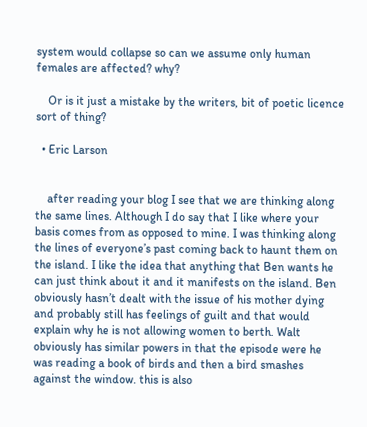system would collapse so can we assume only human females are affected? why?

    Or is it just a mistake by the writers, bit of poetic licence sort of thing?

  • Eric Larson


    after reading your blog I see that we are thinking along the same lines. Although I do say that I like where your basis comes from as opposed to mine. I was thinking along the lines of everyone’s past coming back to haunt them on the island. I like the idea that anything that Ben wants he can just think about it and it manifests on the island. Ben obviously hasn’t dealt with the issue of his mother dying and probably still has feelings of guilt and that would explain why he is not allowing women to berth. Walt obviously has similar powers in that the episode were he was reading a book of birds and then a bird smashes against the window. this is also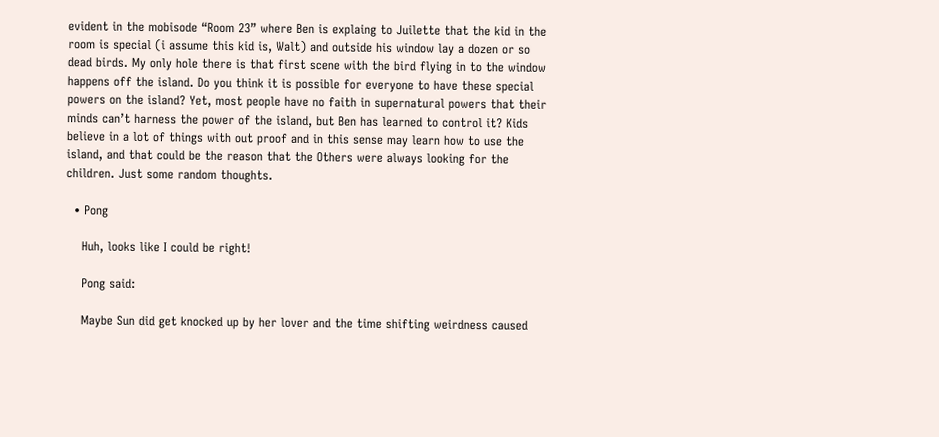evident in the mobisode “Room 23” where Ben is explaing to Juilette that the kid in the room is special (i assume this kid is, Walt) and outside his window lay a dozen or so dead birds. My only hole there is that first scene with the bird flying in to the window happens off the island. Do you think it is possible for everyone to have these special powers on the island? Yet, most people have no faith in supernatural powers that their minds can’t harness the power of the island, but Ben has learned to control it? Kids believe in a lot of things with out proof and in this sense may learn how to use the island, and that could be the reason that the Others were always looking for the children. Just some random thoughts.

  • Pong

    Huh, looks like I could be right!

    Pong said:

    Maybe Sun did get knocked up by her lover and the time shifting weirdness caused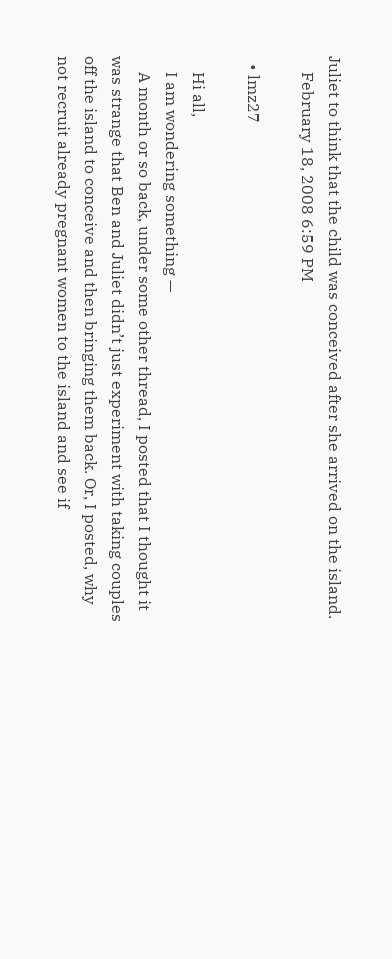Juliet to think that the child was conceived after she arrived on the island.
    February 18, 2008 6:59 PM

  • lmz27

    Hi all,
    I am wondering something —
    A month or so back, under some other thread, I posted that I thought it was strange that Ben and Juliet didn’t just experiment with taking couples off the island to conceive and then bringing them back. Or, I posted, why not recruit already pregnant women to the island and see if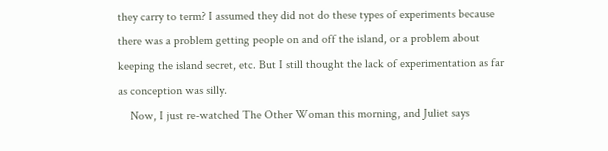they carry to term? I assumed they did not do these types of experiments because there was a problem getting people on and off the island, or a problem about keeping the island secret, etc. But I still thought the lack of experimentation as far as conception was silly.
    Now, I just re-watched The Other Woman this morning, and Juliet says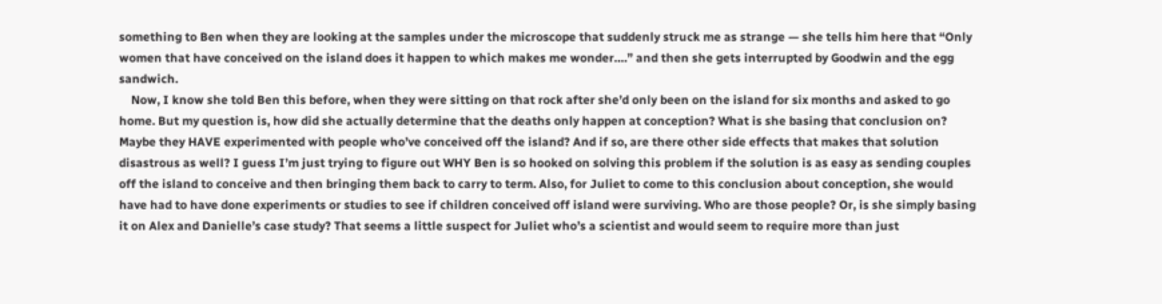something to Ben when they are looking at the samples under the microscope that suddenly struck me as strange — she tells him here that “Only women that have conceived on the island does it happen to which makes me wonder….” and then she gets interrupted by Goodwin and the egg sandwich.
    Now, I know she told Ben this before, when they were sitting on that rock after she’d only been on the island for six months and asked to go home. But my question is, how did she actually determine that the deaths only happen at conception? What is she basing that conclusion on? Maybe they HAVE experimented with people who’ve conceived off the island? And if so, are there other side effects that makes that solution disastrous as well? I guess I’m just trying to figure out WHY Ben is so hooked on solving this problem if the solution is as easy as sending couples off the island to conceive and then bringing them back to carry to term. Also, for Juliet to come to this conclusion about conception, she would have had to have done experiments or studies to see if children conceived off island were surviving. Who are those people? Or, is she simply basing it on Alex and Danielle’s case study? That seems a little suspect for Juliet who’s a scientist and would seem to require more than just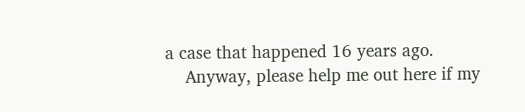a case that happened 16 years ago.
    Anyway, please help me out here if my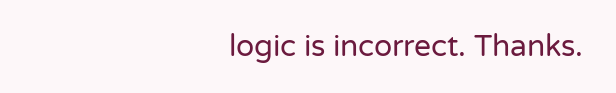logic is incorrect. Thanks.